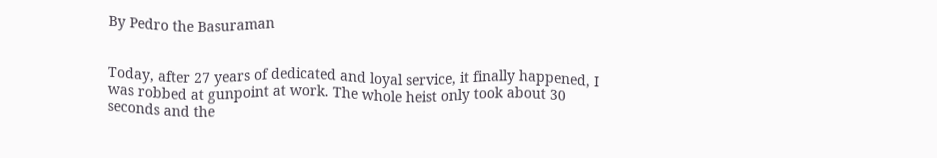By Pedro the Basuraman


Today, after 27 years of dedicated and loyal service, it finally happened, I was robbed at gunpoint at work. The whole heist only took about 30 seconds and the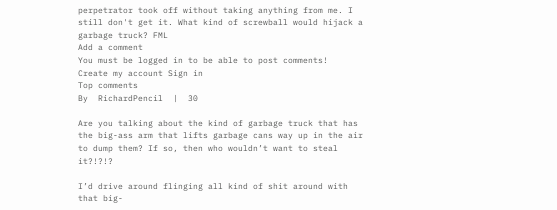perpetrator took off without taking anything from me. I still don't get it. What kind of screwball would hijack a garbage truck? FML
Add a comment
You must be logged in to be able to post comments!
Create my account Sign in
Top comments
By  RichardPencil  |  30

Are you talking about the kind of garbage truck that has the big-ass arm that lifts garbage cans way up in the air to dump them? If so, then who wouldn’t want to steal it?!?!?

I’d drive around flinging all kind of shit around with that big-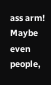ass arm! Maybe even people,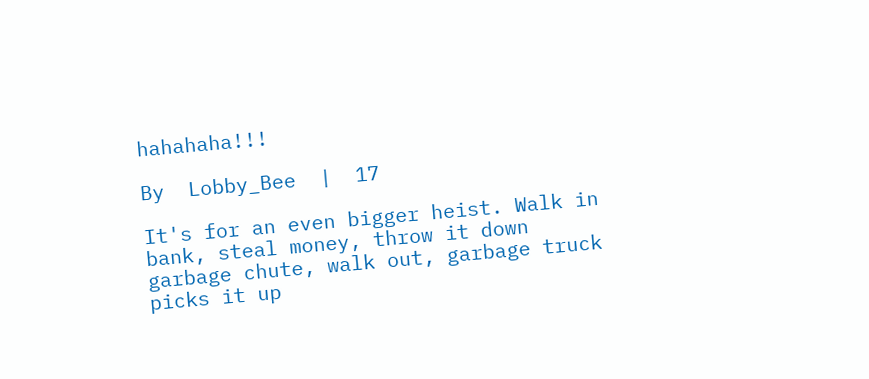hahahaha!!!

By  Lobby_Bee  |  17

It's for an even bigger heist. Walk in bank, steal money, throw it down garbage chute, walk out, garbage truck picks it up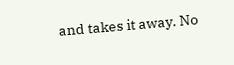and takes it away. No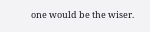one would be the wiser.